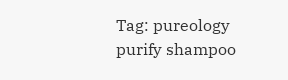Tag: pureology purify shampoo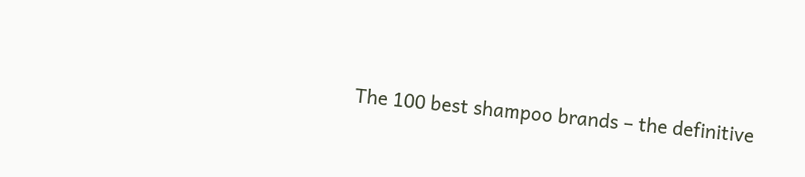The 100 best shampoo brands – the definitive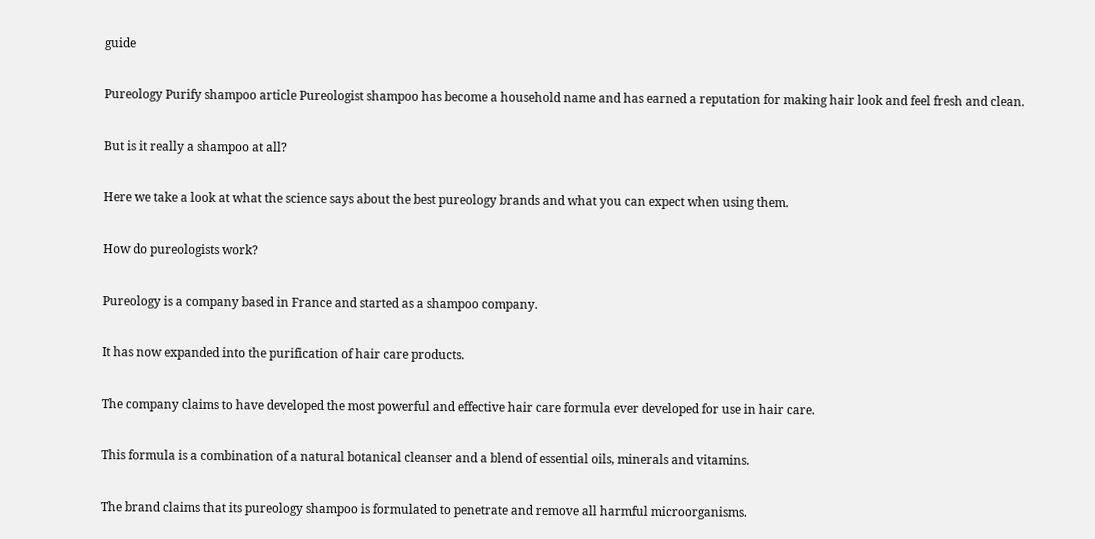guide

Pureology Purify shampoo article Pureologist shampoo has become a household name and has earned a reputation for making hair look and feel fresh and clean.

But is it really a shampoo at all?

Here we take a look at what the science says about the best pureology brands and what you can expect when using them.

How do pureologists work?

Pureology is a company based in France and started as a shampoo company.

It has now expanded into the purification of hair care products.

The company claims to have developed the most powerful and effective hair care formula ever developed for use in hair care.

This formula is a combination of a natural botanical cleanser and a blend of essential oils, minerals and vitamins.

The brand claims that its pureology shampoo is formulated to penetrate and remove all harmful microorganisms.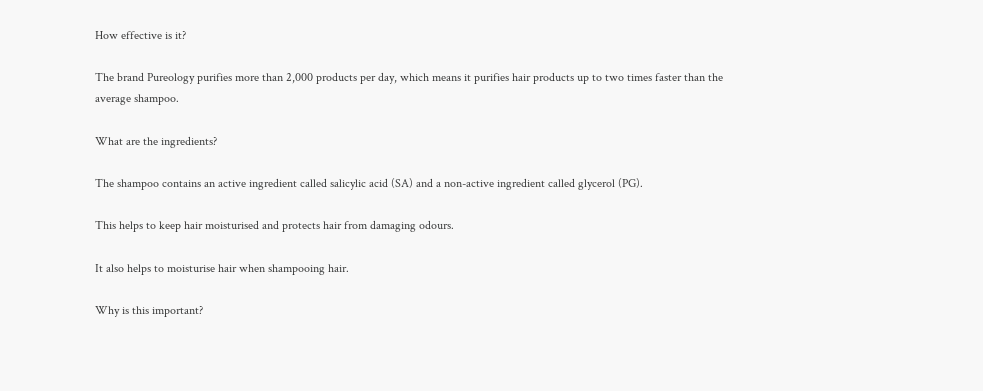How effective is it?

The brand Pureology purifies more than 2,000 products per day, which means it purifies hair products up to two times faster than the average shampoo.

What are the ingredients?

The shampoo contains an active ingredient called salicylic acid (SA) and a non-active ingredient called glycerol (PG).

This helps to keep hair moisturised and protects hair from damaging odours.

It also helps to moisturise hair when shampooing hair.

Why is this important?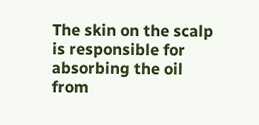The skin on the scalp is responsible for absorbing the oil from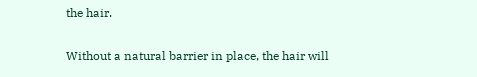the hair.

Without a natural barrier in place, the hair will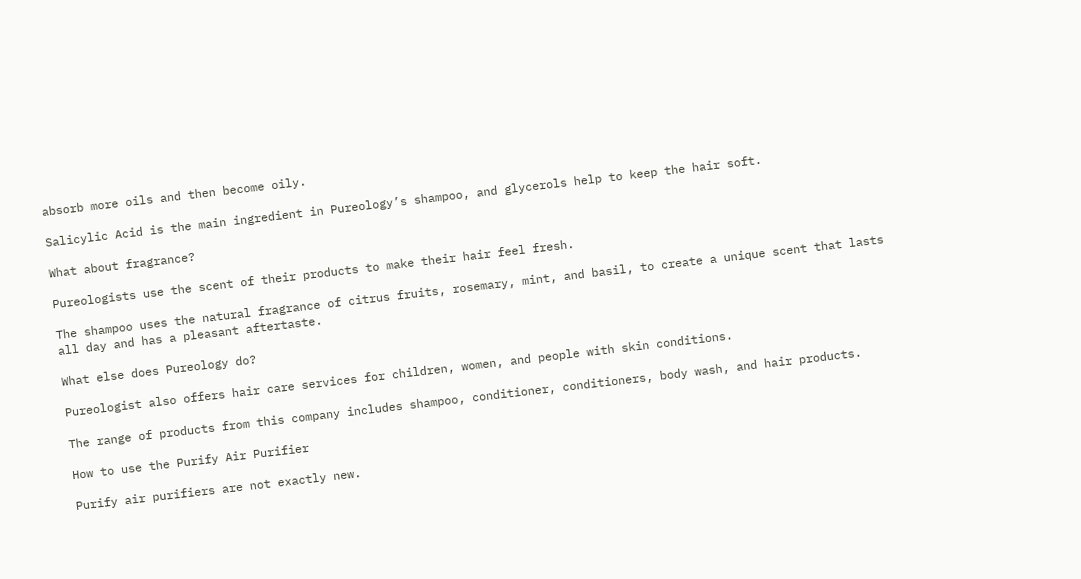absorb more oils and then become oily.

Salicylic Acid is the main ingredient in Pureology’s shampoo, and glycerols help to keep the hair soft.

What about fragrance?

Pureologists use the scent of their products to make their hair feel fresh.

The shampoo uses the natural fragrance of citrus fruits, rosemary, mint, and basil, to create a unique scent that lasts all day and has a pleasant aftertaste.

What else does Pureology do?

Pureologist also offers hair care services for children, women, and people with skin conditions.

The range of products from this company includes shampoo, conditioner, conditioners, body wash, and hair products.

How to use the Purify Air Purifier

Purify air purifiers are not exactly new.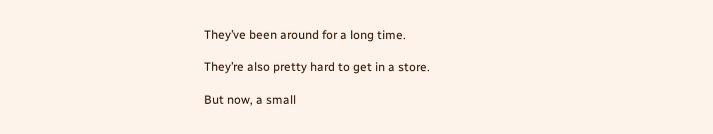They’ve been around for a long time.

They’re also pretty hard to get in a store.

But now, a small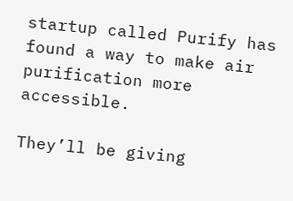startup called Purify has found a way to make air purification more accessible.

They’ll be giving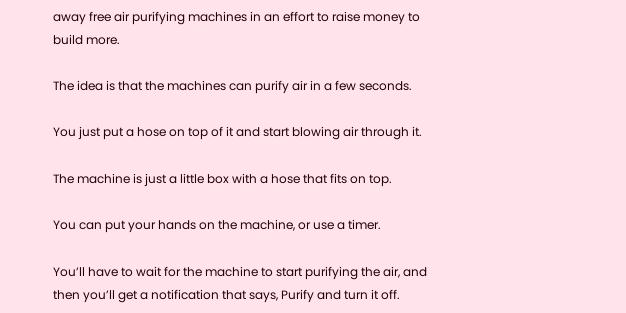away free air purifying machines in an effort to raise money to build more.

The idea is that the machines can purify air in a few seconds.

You just put a hose on top of it and start blowing air through it.

The machine is just a little box with a hose that fits on top.

You can put your hands on the machine, or use a timer.

You’ll have to wait for the machine to start purifying the air, and then you’ll get a notification that says, Purify and turn it off.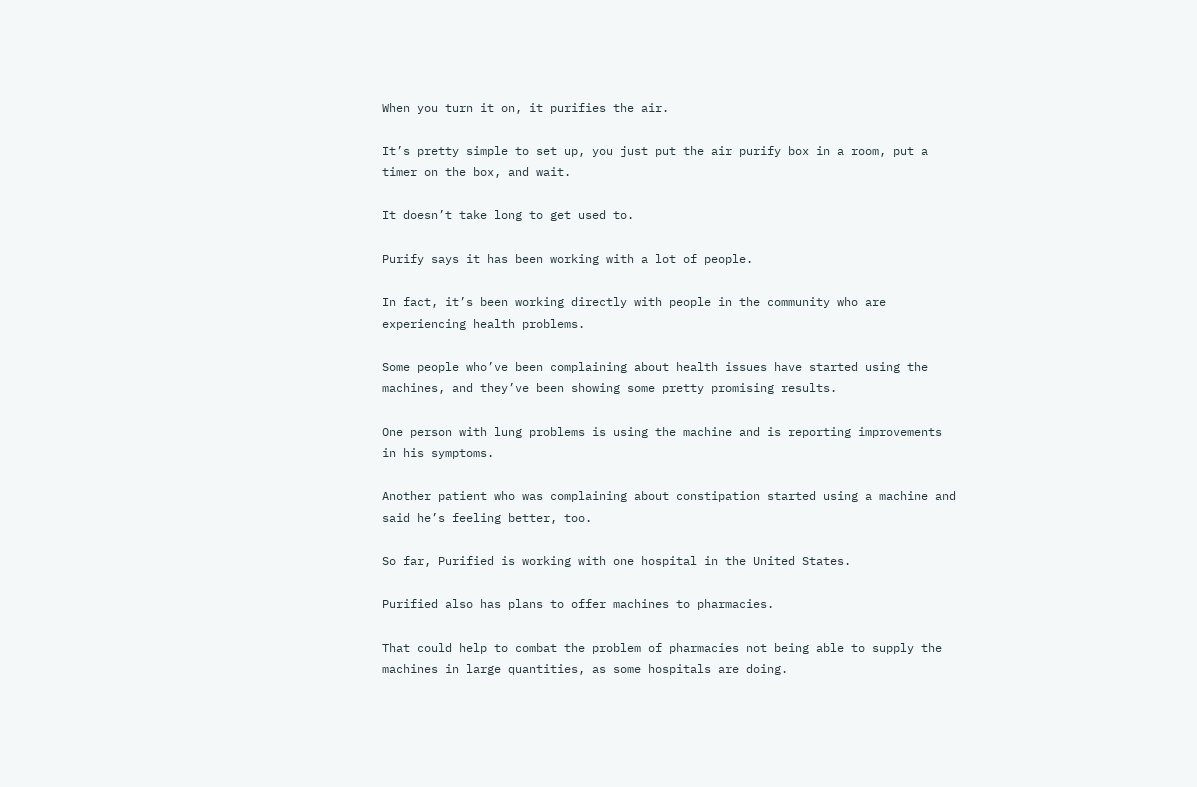When you turn it on, it purifies the air.

It’s pretty simple to set up, you just put the air purify box in a room, put a timer on the box, and wait.

It doesn’t take long to get used to.

Purify says it has been working with a lot of people.

In fact, it’s been working directly with people in the community who are experiencing health problems.

Some people who’ve been complaining about health issues have started using the machines, and they’ve been showing some pretty promising results.

One person with lung problems is using the machine and is reporting improvements in his symptoms.

Another patient who was complaining about constipation started using a machine and said he’s feeling better, too.

So far, Purified is working with one hospital in the United States.

Purified also has plans to offer machines to pharmacies.

That could help to combat the problem of pharmacies not being able to supply the machines in large quantities, as some hospitals are doing.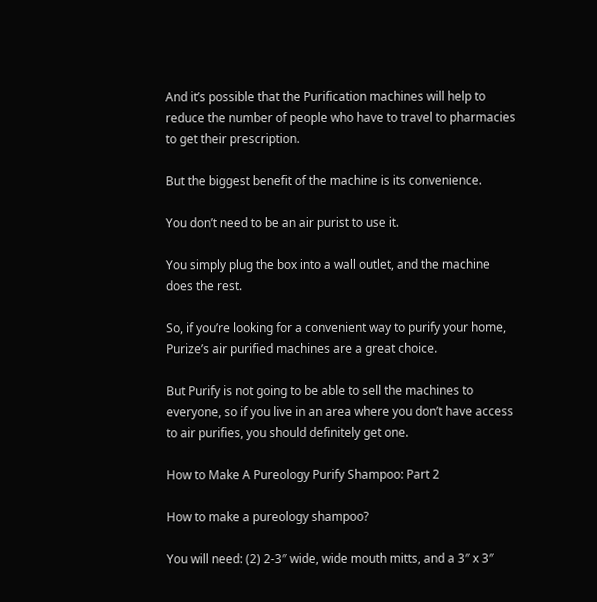And it’s possible that the Purification machines will help to reduce the number of people who have to travel to pharmacies to get their prescription.

But the biggest benefit of the machine is its convenience.

You don’t need to be an air purist to use it.

You simply plug the box into a wall outlet, and the machine does the rest.

So, if you’re looking for a convenient way to purify your home, Purize’s air purified machines are a great choice.

But Purify is not going to be able to sell the machines to everyone, so if you live in an area where you don’t have access to air purifies, you should definitely get one.

How to Make A Pureology Purify Shampoo: Part 2

How to make a pureology shampoo?

You will need: (2) 2-3″ wide, wide mouth mitts, and a 3″ x 3″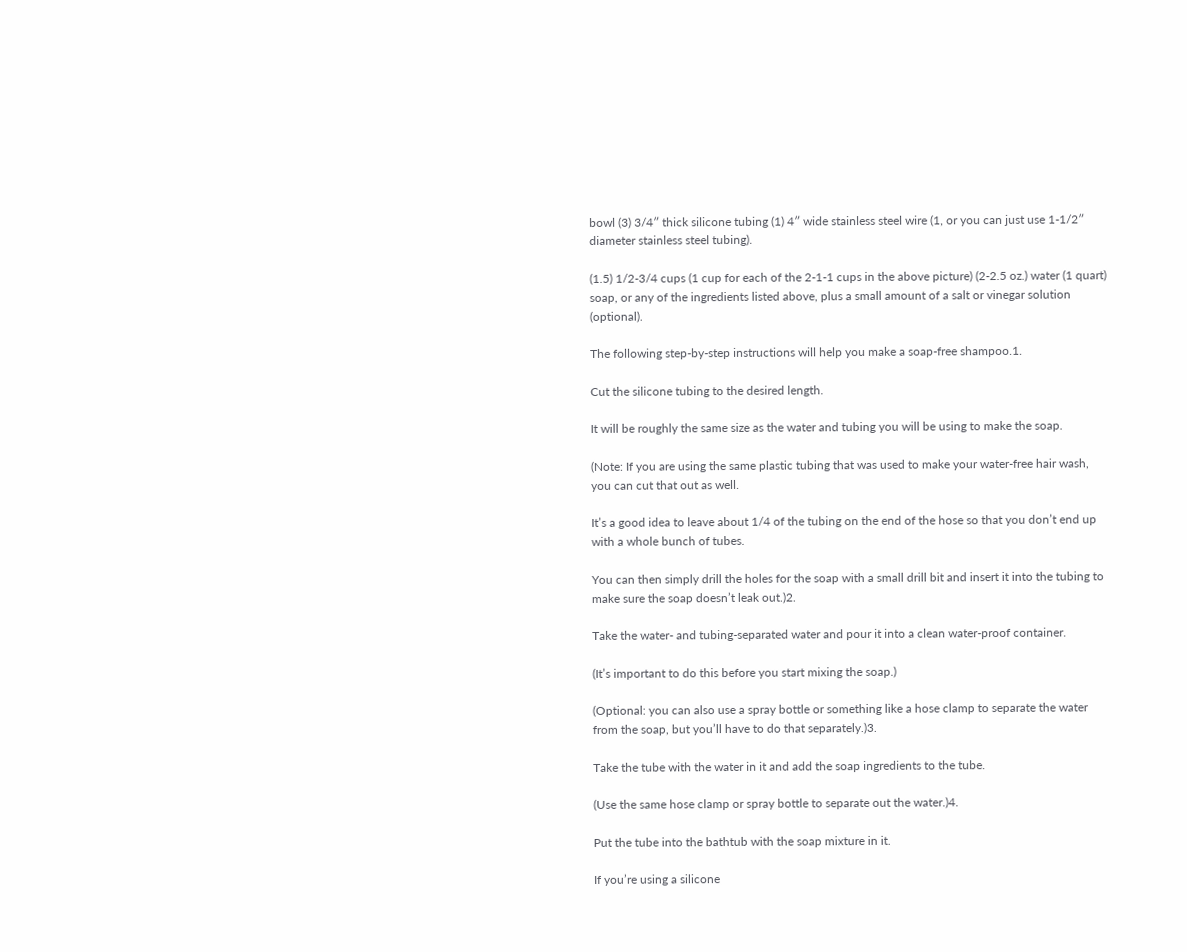bowl (3) 3/4″ thick silicone tubing (1) 4″ wide stainless steel wire (1, or you can just use 1-1/2″ diameter stainless steel tubing).

(1.5) 1/2-3/4 cups (1 cup for each of the 2-1-1 cups in the above picture) (2-2.5 oz.) water (1 quart) soap, or any of the ingredients listed above, plus a small amount of a salt or vinegar solution (optional).

The following step-by-step instructions will help you make a soap-free shampoo.1.

Cut the silicone tubing to the desired length.

It will be roughly the same size as the water and tubing you will be using to make the soap.

(Note: If you are using the same plastic tubing that was used to make your water-free hair wash, you can cut that out as well.

It’s a good idea to leave about 1/4 of the tubing on the end of the hose so that you don’t end up with a whole bunch of tubes.

You can then simply drill the holes for the soap with a small drill bit and insert it into the tubing to make sure the soap doesn’t leak out.)2.

Take the water- and tubing-separated water and pour it into a clean water-proof container.

(It’s important to do this before you start mixing the soap.)

(Optional: you can also use a spray bottle or something like a hose clamp to separate the water from the soap, but you’ll have to do that separately.)3.

Take the tube with the water in it and add the soap ingredients to the tube.

(Use the same hose clamp or spray bottle to separate out the water.)4.

Put the tube into the bathtub with the soap mixture in it.

If you’re using a silicone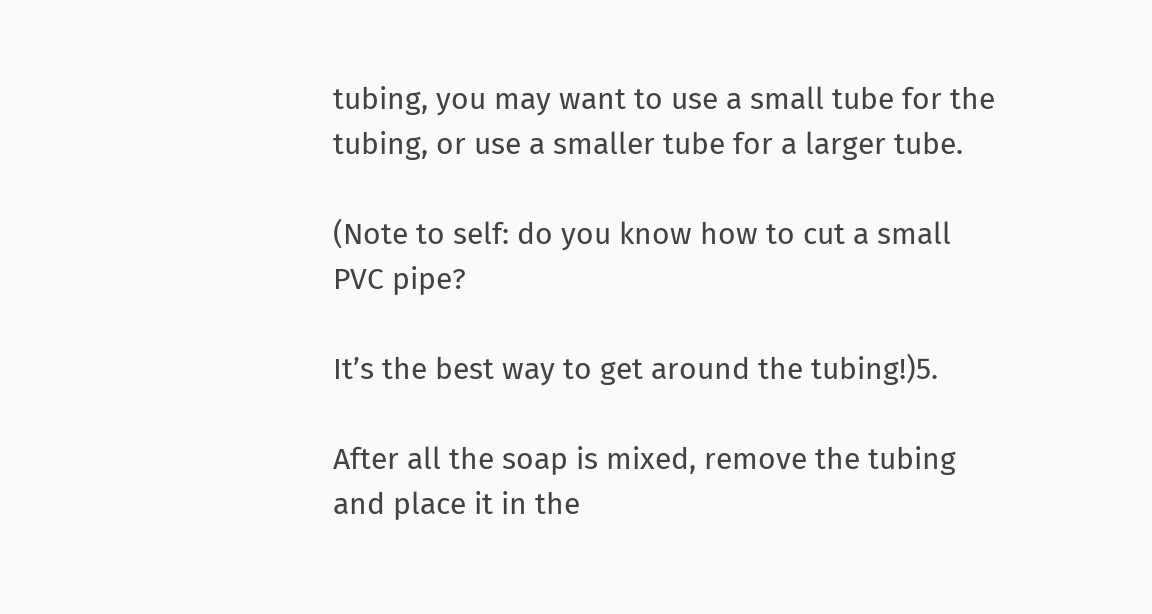tubing, you may want to use a small tube for the tubing, or use a smaller tube for a larger tube.

(Note to self: do you know how to cut a small PVC pipe?

It’s the best way to get around the tubing!)5.

After all the soap is mixed, remove the tubing and place it in the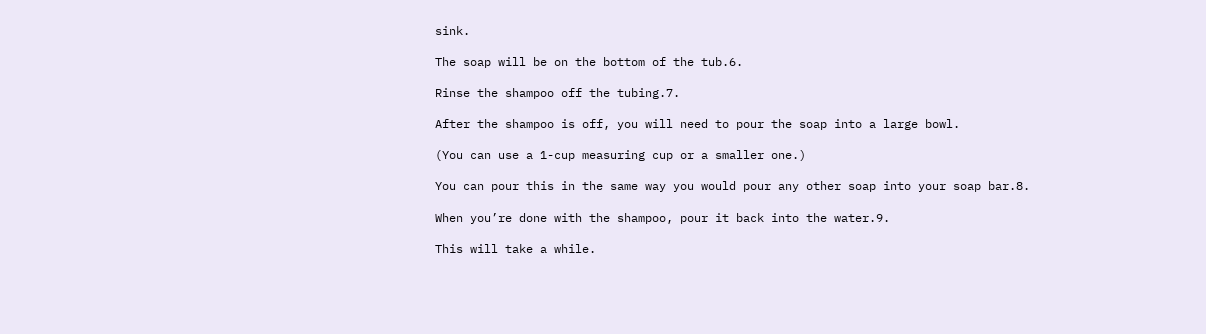sink.

The soap will be on the bottom of the tub.6.

Rinse the shampoo off the tubing.7.

After the shampoo is off, you will need to pour the soap into a large bowl.

(You can use a 1-cup measuring cup or a smaller one.)

You can pour this in the same way you would pour any other soap into your soap bar.8.

When you’re done with the shampoo, pour it back into the water.9.

This will take a while.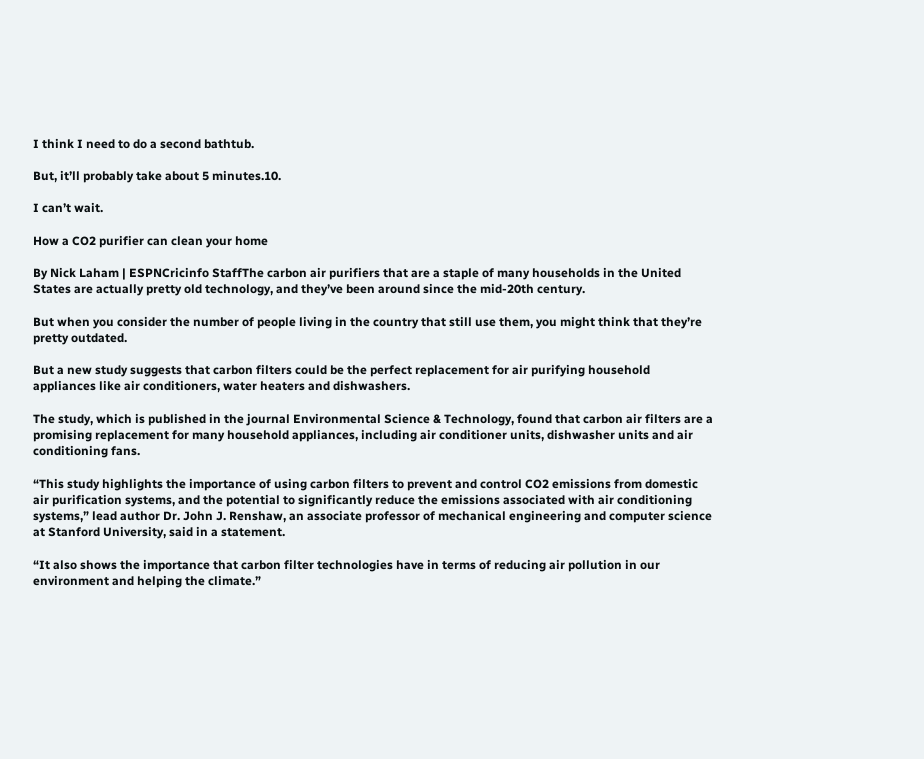I think I need to do a second bathtub.

But, it’ll probably take about 5 minutes.10.

I can’t wait.

How a CO2 purifier can clean your home

By Nick Laham | ESPNCricinfo StaffThe carbon air purifiers that are a staple of many households in the United States are actually pretty old technology, and they’ve been around since the mid-20th century.

But when you consider the number of people living in the country that still use them, you might think that they’re pretty outdated.

But a new study suggests that carbon filters could be the perfect replacement for air purifying household appliances like air conditioners, water heaters and dishwashers.

The study, which is published in the journal Environmental Science & Technology, found that carbon air filters are a promising replacement for many household appliances, including air conditioner units, dishwasher units and air conditioning fans.

“This study highlights the importance of using carbon filters to prevent and control CO2 emissions from domestic air purification systems, and the potential to significantly reduce the emissions associated with air conditioning systems,” lead author Dr. John J. Renshaw, an associate professor of mechanical engineering and computer science at Stanford University, said in a statement.

“It also shows the importance that carbon filter technologies have in terms of reducing air pollution in our environment and helping the climate.”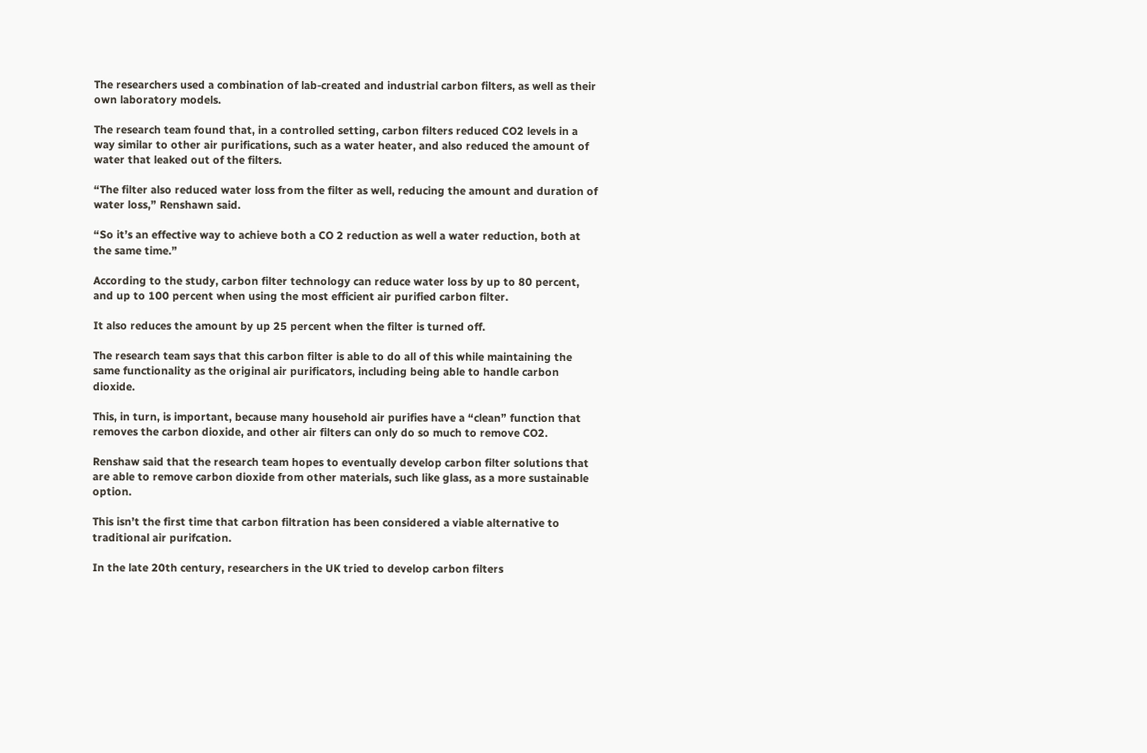The researchers used a combination of lab-created and industrial carbon filters, as well as their own laboratory models.

The research team found that, in a controlled setting, carbon filters reduced CO2 levels in a way similar to other air purifications, such as a water heater, and also reduced the amount of water that leaked out of the filters.

“The filter also reduced water loss from the filter as well, reducing the amount and duration of water loss,” Renshawn said.

“So it’s an effective way to achieve both a CO 2 reduction as well a water reduction, both at the same time.”

According to the study, carbon filter technology can reduce water loss by up to 80 percent, and up to 100 percent when using the most efficient air purified carbon filter.

It also reduces the amount by up 25 percent when the filter is turned off.

The research team says that this carbon filter is able to do all of this while maintaining the same functionality as the original air purificators, including being able to handle carbon dioxide.

This, in turn, is important, because many household air purifies have a “clean” function that removes the carbon dioxide, and other air filters can only do so much to remove CO2.

Renshaw said that the research team hopes to eventually develop carbon filter solutions that are able to remove carbon dioxide from other materials, such like glass, as a more sustainable option.

This isn’t the first time that carbon filtration has been considered a viable alternative to traditional air purifcation.

In the late 20th century, researchers in the UK tried to develop carbon filters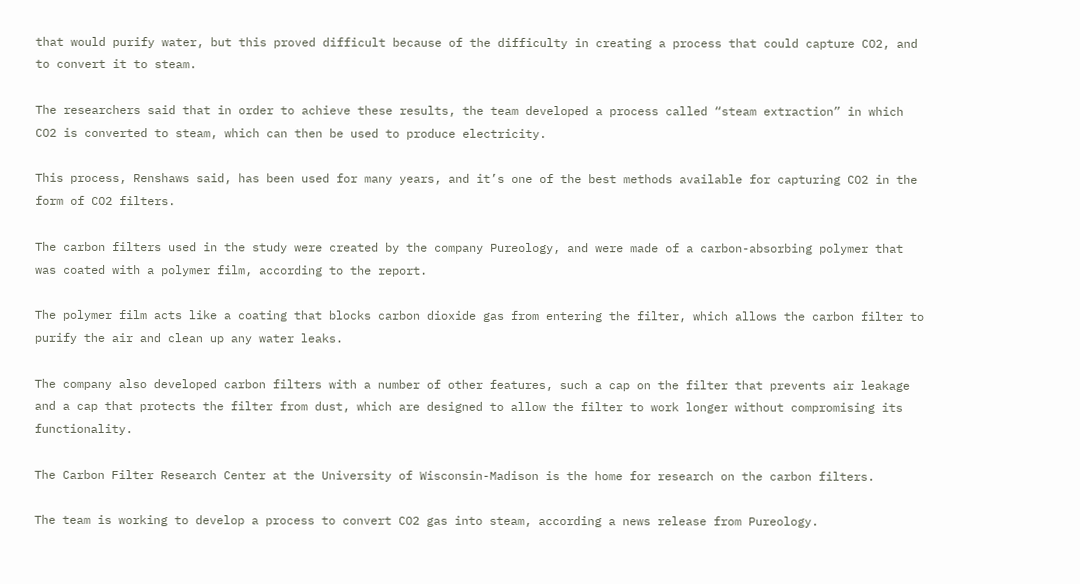that would purify water, but this proved difficult because of the difficulty in creating a process that could capture CO2, and to convert it to steam.

The researchers said that in order to achieve these results, the team developed a process called “steam extraction” in which CO2 is converted to steam, which can then be used to produce electricity.

This process, Renshaws said, has been used for many years, and it’s one of the best methods available for capturing CO2 in the form of CO2 filters.

The carbon filters used in the study were created by the company Pureology, and were made of a carbon-absorbing polymer that was coated with a polymer film, according to the report.

The polymer film acts like a coating that blocks carbon dioxide gas from entering the filter, which allows the carbon filter to purify the air and clean up any water leaks.

The company also developed carbon filters with a number of other features, such a cap on the filter that prevents air leakage and a cap that protects the filter from dust, which are designed to allow the filter to work longer without compromising its functionality.

The Carbon Filter Research Center at the University of Wisconsin-Madison is the home for research on the carbon filters.

The team is working to develop a process to convert CO2 gas into steam, according a news release from Pureology.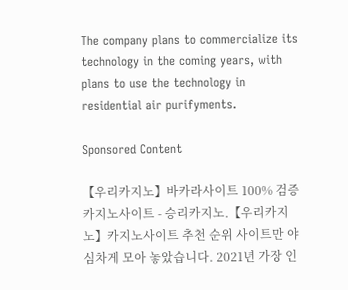The company plans to commercialize its technology in the coming years, with plans to use the technology in residential air purifyments.

Sponsored Content

【우리카지노】바카라사이트 100% 검증 카지노사이트 - 승리카지노.【우리카지노】카지노사이트 추천 순위 사이트만 야심차게 모아 놓았습니다. 2021년 가장 인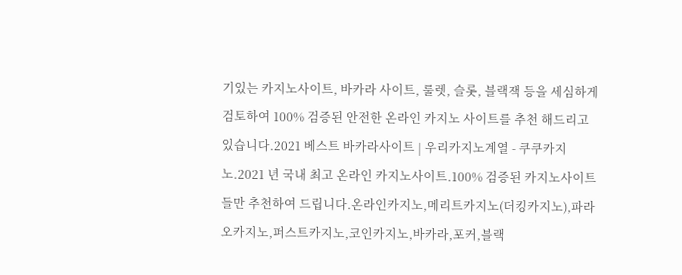기있는 카지노사이트, 바카라 사이트, 룰렛, 슬롯, 블랙잭 등을 세심하게 검토하여 100% 검증된 안전한 온라인 카지노 사이트를 추천 해드리고 있습니다.2021 베스트 바카라사이트 | 우리카지노계열 - 쿠쿠카지노.2021 년 국내 최고 온라인 카지노사이트.100% 검증된 카지노사이트들만 추천하여 드립니다.온라인카지노,메리트카지노(더킹카지노),파라오카지노,퍼스트카지노,코인카지노,바카라,포커,블랙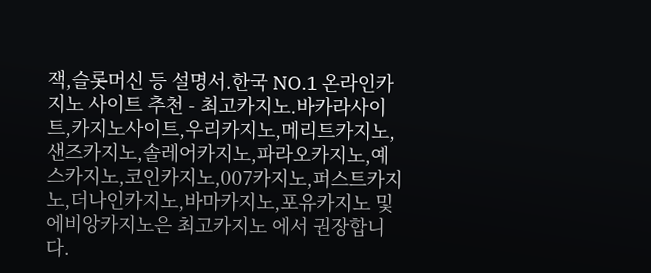잭,슬롯머신 등 설명서.한국 NO.1 온라인카지노 사이트 추천 - 최고카지노.바카라사이트,카지노사이트,우리카지노,메리트카지노,샌즈카지노,솔레어카지노,파라오카지노,예스카지노,코인카지노,007카지노,퍼스트카지노,더나인카지노,바마카지노,포유카지노 및 에비앙카지노은 최고카지노 에서 권장합니다.